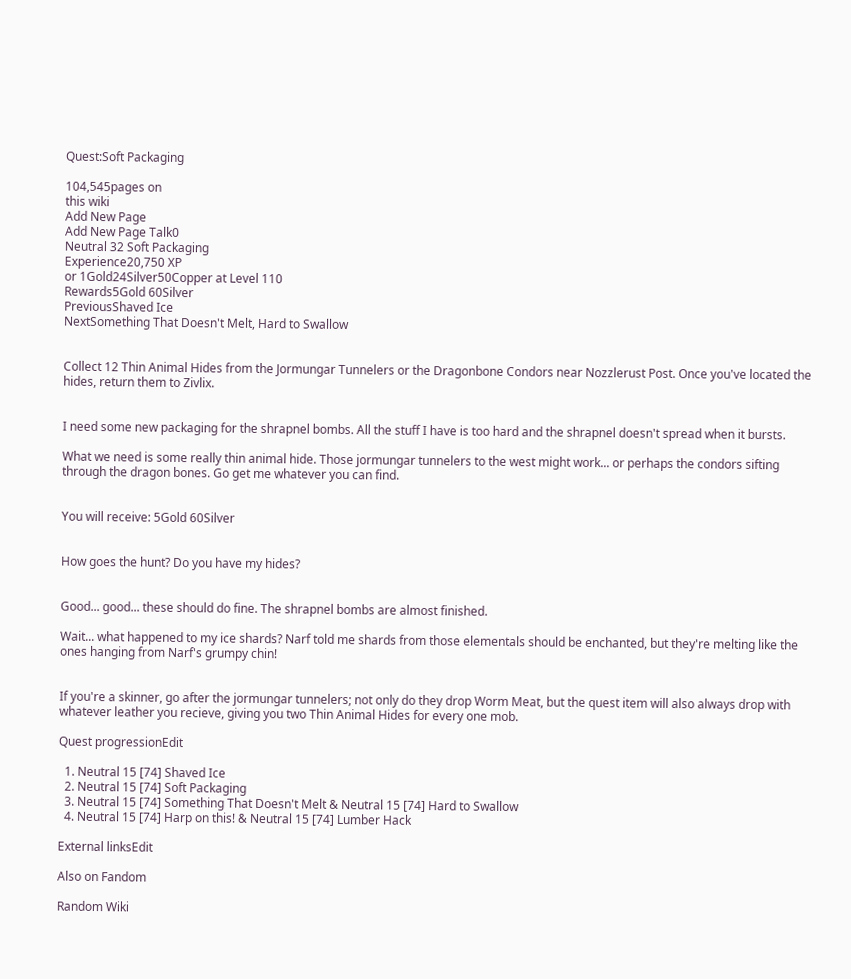Quest:Soft Packaging

104,545pages on
this wiki
Add New Page
Add New Page Talk0
Neutral 32 Soft Packaging
Experience20,750 XP
or 1Gold24Silver50Copper at Level 110
Rewards5Gold 60Silver
PreviousShaved Ice
NextSomething That Doesn't Melt, Hard to Swallow


Collect 12 Thin Animal Hides from the Jormungar Tunnelers or the Dragonbone Condors near Nozzlerust Post. Once you've located the hides, return them to Zivlix.


I need some new packaging for the shrapnel bombs. All the stuff I have is too hard and the shrapnel doesn't spread when it bursts.

What we need is some really thin animal hide. Those jormungar tunnelers to the west might work... or perhaps the condors sifting through the dragon bones. Go get me whatever you can find.


You will receive: 5Gold 60Silver


How goes the hunt? Do you have my hides?


Good... good... these should do fine. The shrapnel bombs are almost finished.

Wait... what happened to my ice shards? Narf told me shards from those elementals should be enchanted, but they're melting like the ones hanging from Narf's grumpy chin!


If you're a skinner, go after the jormungar tunnelers; not only do they drop Worm Meat, but the quest item will also always drop with whatever leather you recieve, giving you two Thin Animal Hides for every one mob.

Quest progressionEdit

  1. Neutral 15 [74] Shaved Ice
  2. Neutral 15 [74] Soft Packaging
  3. Neutral 15 [74] Something That Doesn't Melt & Neutral 15 [74] Hard to Swallow
  4. Neutral 15 [74] Harp on this! & Neutral 15 [74] Lumber Hack

External linksEdit

Also on Fandom

Random Wiki